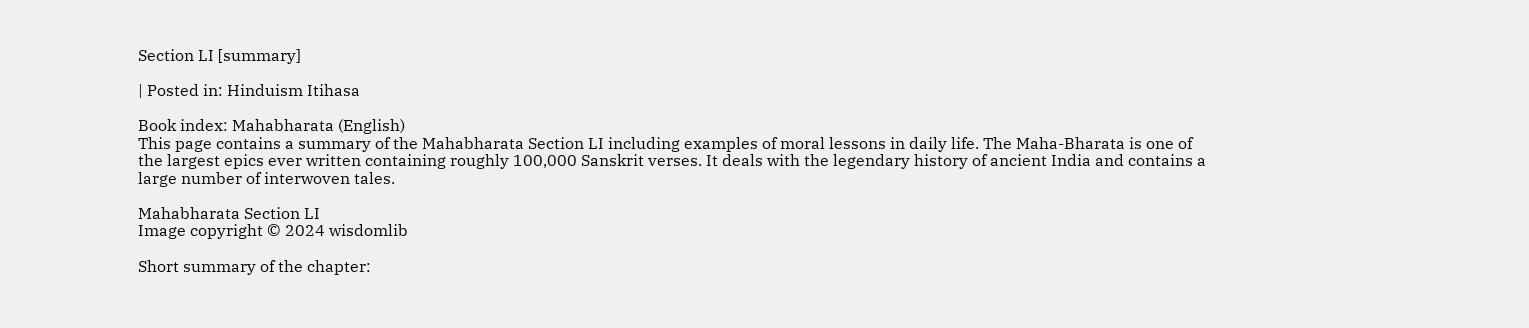Section LI [summary]

| Posted in: Hinduism Itihasa

Book index: Mahabharata (English)
This page contains a summary of the Mahabharata Section LI including examples of moral lessons in daily life. The Maha-Bharata is one of the largest epics ever written containing roughly 100,000 Sanskrit verses. It deals with the legendary history of ancient India and contains a large number of interwoven tales.

Mahabharata Section LI
Image copyright © 2024 wisdomlib

Short summary of the chapter: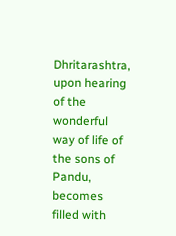Dhritarashtra, upon hearing of the wonderful way of life of the sons of Pandu, becomes filled with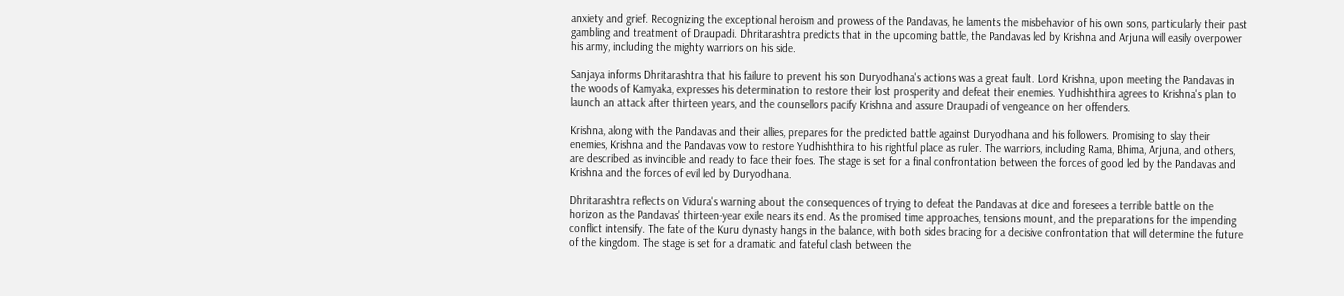anxiety and grief. Recognizing the exceptional heroism and prowess of the Pandavas, he laments the misbehavior of his own sons, particularly their past gambling and treatment of Draupadi. Dhritarashtra predicts that in the upcoming battle, the Pandavas led by Krishna and Arjuna will easily overpower his army, including the mighty warriors on his side.

Sanjaya informs Dhritarashtra that his failure to prevent his son Duryodhana's actions was a great fault. Lord Krishna, upon meeting the Pandavas in the woods of Kamyaka, expresses his determination to restore their lost prosperity and defeat their enemies. Yudhishthira agrees to Krishna's plan to launch an attack after thirteen years, and the counsellors pacify Krishna and assure Draupadi of vengeance on her offenders.

Krishna, along with the Pandavas and their allies, prepares for the predicted battle against Duryodhana and his followers. Promising to slay their enemies, Krishna and the Pandavas vow to restore Yudhishthira to his rightful place as ruler. The warriors, including Rama, Bhima, Arjuna, and others, are described as invincible and ready to face their foes. The stage is set for a final confrontation between the forces of good led by the Pandavas and Krishna and the forces of evil led by Duryodhana.

Dhritarashtra reflects on Vidura's warning about the consequences of trying to defeat the Pandavas at dice and foresees a terrible battle on the horizon as the Pandavas' thirteen-year exile nears its end. As the promised time approaches, tensions mount, and the preparations for the impending conflict intensify. The fate of the Kuru dynasty hangs in the balance, with both sides bracing for a decisive confrontation that will determine the future of the kingdom. The stage is set for a dramatic and fateful clash between the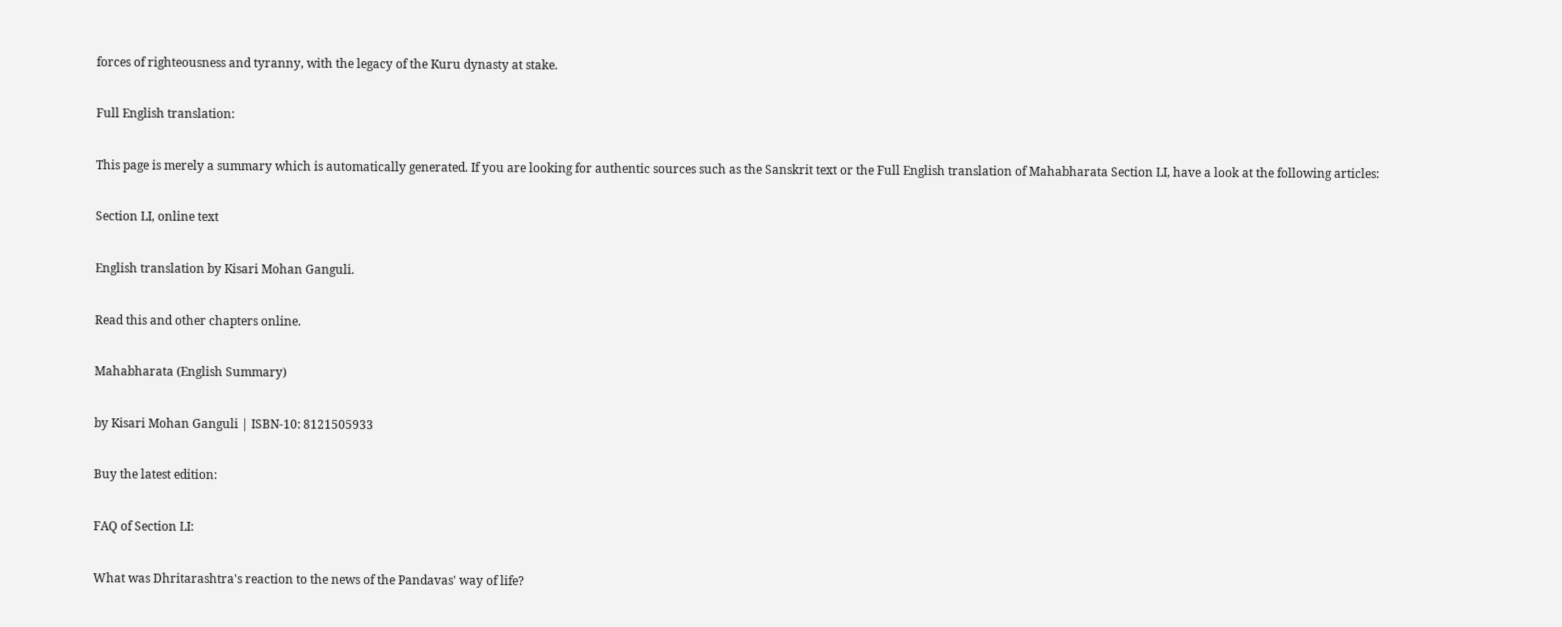forces of righteousness and tyranny, with the legacy of the Kuru dynasty at stake.

Full English translation:

This page is merely a summary which is automatically generated. If you are looking for authentic sources such as the Sanskrit text or the Full English translation of Mahabharata Section LI, have a look at the following articles:

Section LI, online text

English translation by Kisari Mohan Ganguli.

Read this and other chapters online.

Mahabharata (English Summary)

by Kisari Mohan Ganguli | ISBN-10: 8121505933

Buy the latest edition:

FAQ of Section LI:

What was Dhritarashtra's reaction to the news of the Pandavas' way of life?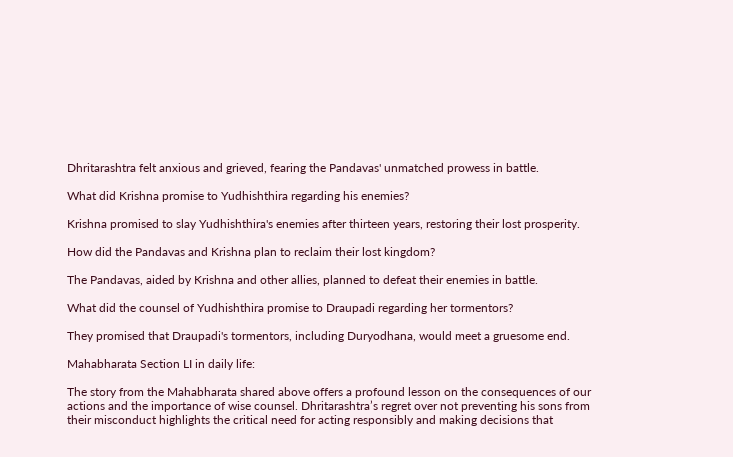Dhritarashtra felt anxious and grieved, fearing the Pandavas' unmatched prowess in battle.

What did Krishna promise to Yudhishthira regarding his enemies?

Krishna promised to slay Yudhishthira's enemies after thirteen years, restoring their lost prosperity.

How did the Pandavas and Krishna plan to reclaim their lost kingdom?

The Pandavas, aided by Krishna and other allies, planned to defeat their enemies in battle.

What did the counsel of Yudhishthira promise to Draupadi regarding her tormentors?

They promised that Draupadi's tormentors, including Duryodhana, would meet a gruesome end.

Mahabharata Section LI in daily life:

The story from the Mahabharata shared above offers a profound lesson on the consequences of our actions and the importance of wise counsel. Dhritarashtra’s regret over not preventing his sons from their misconduct highlights the critical need for acting responsibly and making decisions that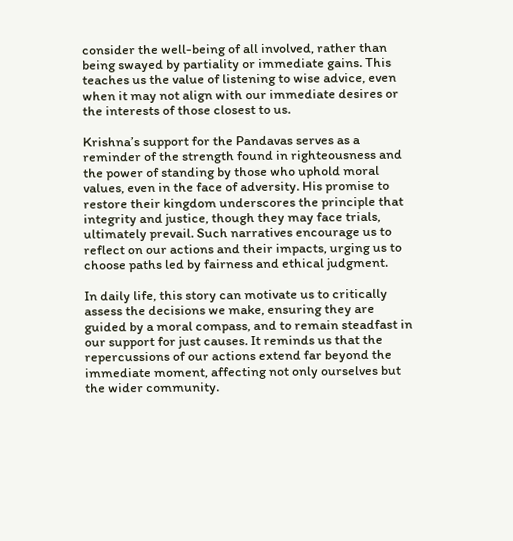consider the well-being of all involved, rather than being swayed by partiality or immediate gains. This teaches us the value of listening to wise advice, even when it may not align with our immediate desires or the interests of those closest to us.

Krishna’s support for the Pandavas serves as a reminder of the strength found in righteousness and the power of standing by those who uphold moral values, even in the face of adversity. His promise to restore their kingdom underscores the principle that integrity and justice, though they may face trials, ultimately prevail. Such narratives encourage us to reflect on our actions and their impacts, urging us to choose paths led by fairness and ethical judgment.

In daily life, this story can motivate us to critically assess the decisions we make, ensuring they are guided by a moral compass, and to remain steadfast in our support for just causes. It reminds us that the repercussions of our actions extend far beyond the immediate moment, affecting not only ourselves but the wider community.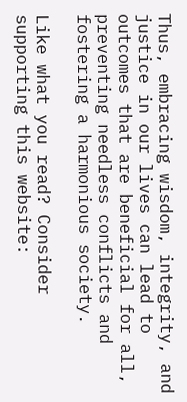Thus, embracing wisdom, integrity, and justice in our lives can lead to outcomes that are beneficial for all, preventing needless conflicts and fostering a harmonious society.

Like what you read? Consider supporting this website: